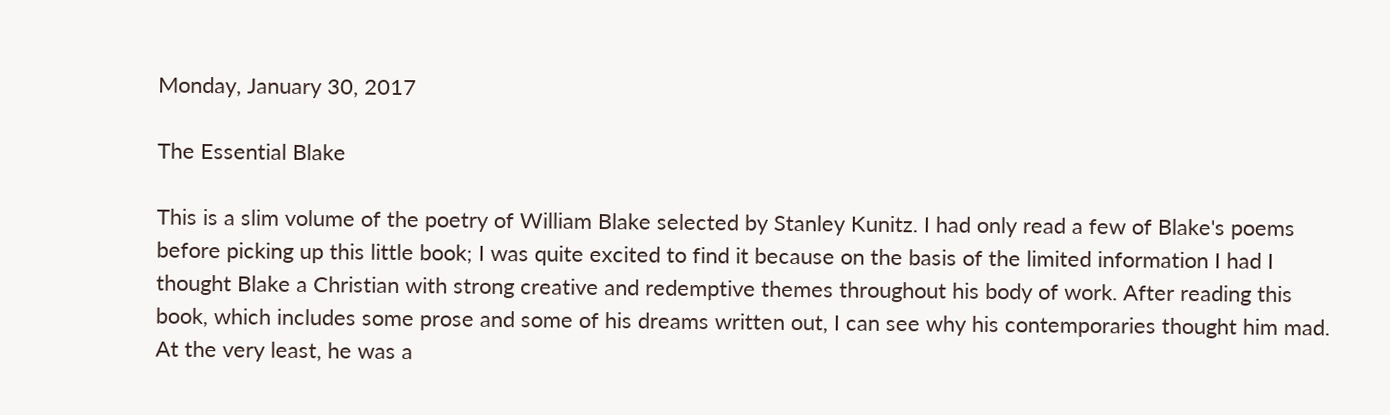Monday, January 30, 2017

The Essential Blake

This is a slim volume of the poetry of William Blake selected by Stanley Kunitz. I had only read a few of Blake's poems before picking up this little book; I was quite excited to find it because on the basis of the limited information I had I thought Blake a Christian with strong creative and redemptive themes throughout his body of work. After reading this book, which includes some prose and some of his dreams written out, I can see why his contemporaries thought him mad. At the very least, he was a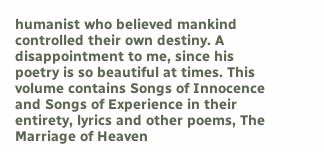humanist who believed mankind controlled their own destiny. A disappointment to me, since his poetry is so beautiful at times. This volume contains Songs of Innocence and Songs of Experience in their entirety, lyrics and other poems, The Marriage of Heaven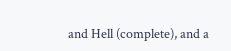and Hell (complete), and a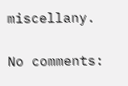miscellany.

No comments: